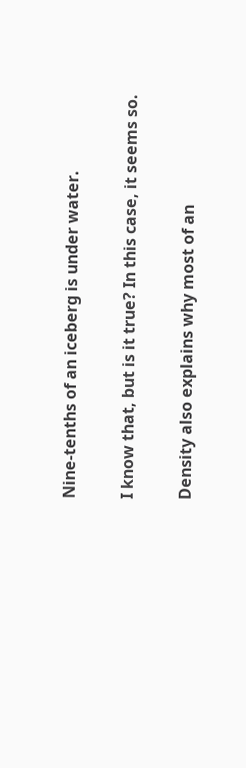Nine-tenths of an iceberg is under water.

I know that, but is it true? In this case, it seems so.

Density also explains why most of an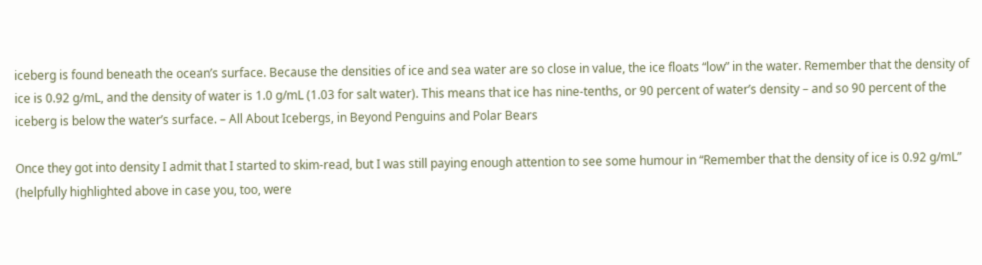iceberg is found beneath the ocean’s surface. Because the densities of ice and sea water are so close in value, the ice floats “low” in the water. Remember that the density of ice is 0.92 g/mL, and the density of water is 1.0 g/mL (1.03 for salt water). This means that ice has nine-tenths, or 90 percent of water’s density – and so 90 percent of the iceberg is below the water’s surface. – All About Icebergs, in Beyond Penguins and Polar Bears

Once they got into density I admit that I started to skim-read, but I was still paying enough attention to see some humour in “Remember that the density of ice is 0.92 g/mL” (helpfully highlighted above in case you, too, were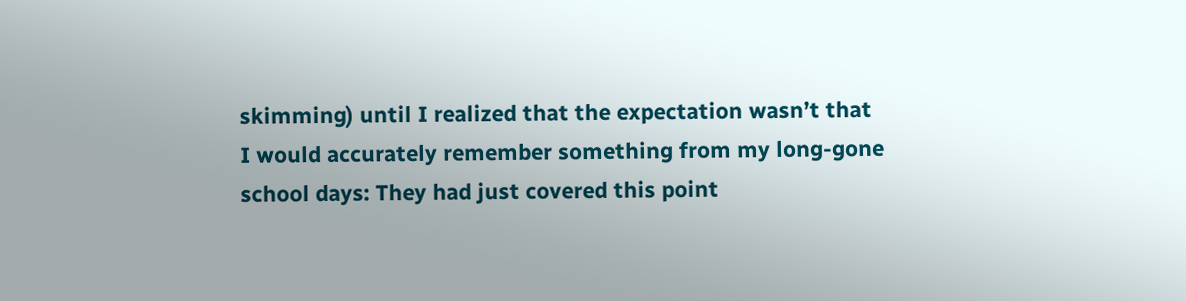skimming) until I realized that the expectation wasn’t that I would accurately remember something from my long-gone school days: They had just covered this point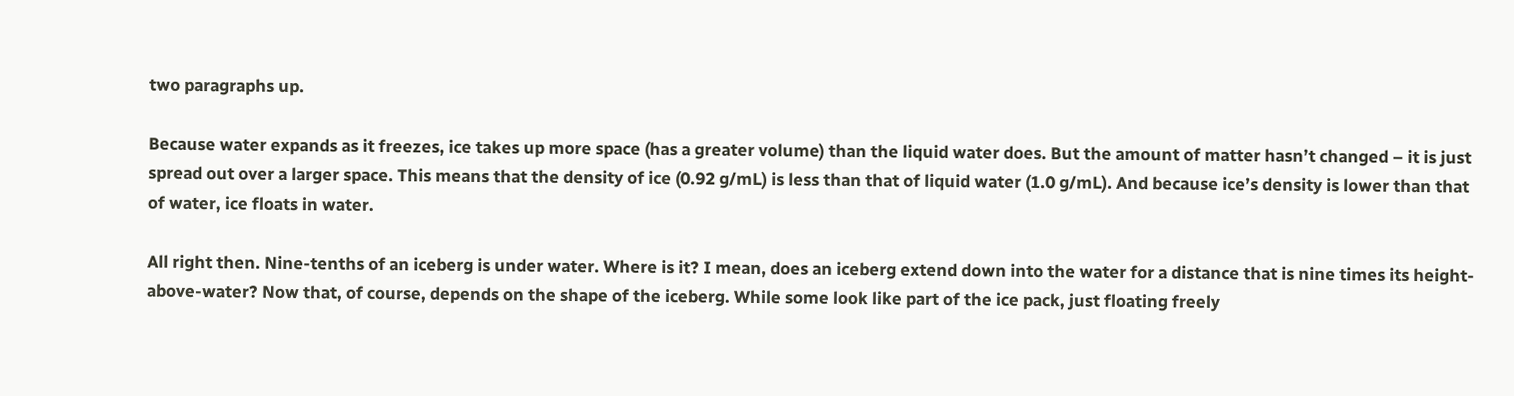two paragraphs up.

Because water expands as it freezes, ice takes up more space (has a greater volume) than the liquid water does. But the amount of matter hasn’t changed – it is just spread out over a larger space. This means that the density of ice (0.92 g/mL) is less than that of liquid water (1.0 g/mL). And because ice’s density is lower than that of water, ice floats in water.

All right then. Nine-tenths of an iceberg is under water. Where is it? I mean, does an iceberg extend down into the water for a distance that is nine times its height-above-water? Now that, of course, depends on the shape of the iceberg. While some look like part of the ice pack, just floating freely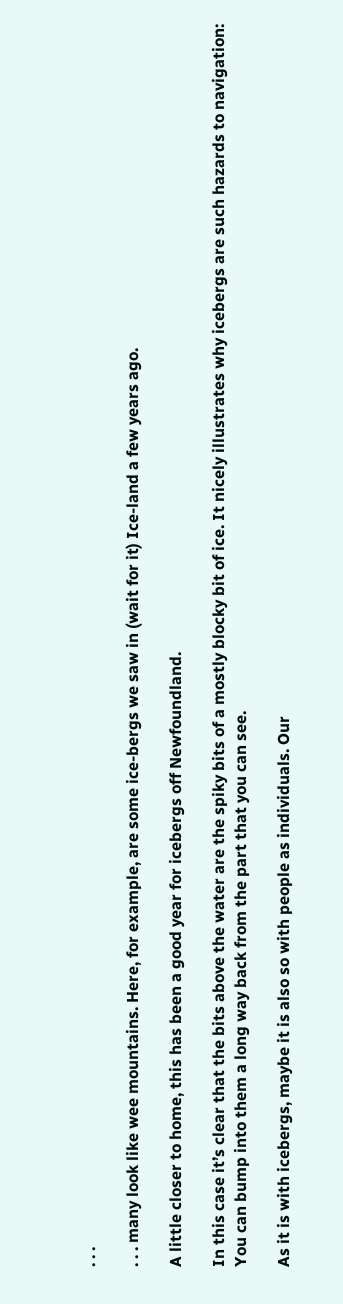. . .

. . . many look like wee mountains. Here, for example, are some ice-bergs we saw in (wait for it) Ice-land a few years ago.

A little closer to home, this has been a good year for icebergs off Newfoundland.

In this case it’s clear that the bits above the water are the spiky bits of a mostly blocky bit of ice. It nicely illustrates why icebergs are such hazards to navigation: You can bump into them a long way back from the part that you can see.

As it is with icebergs, maybe it is also so with people as individuals. Our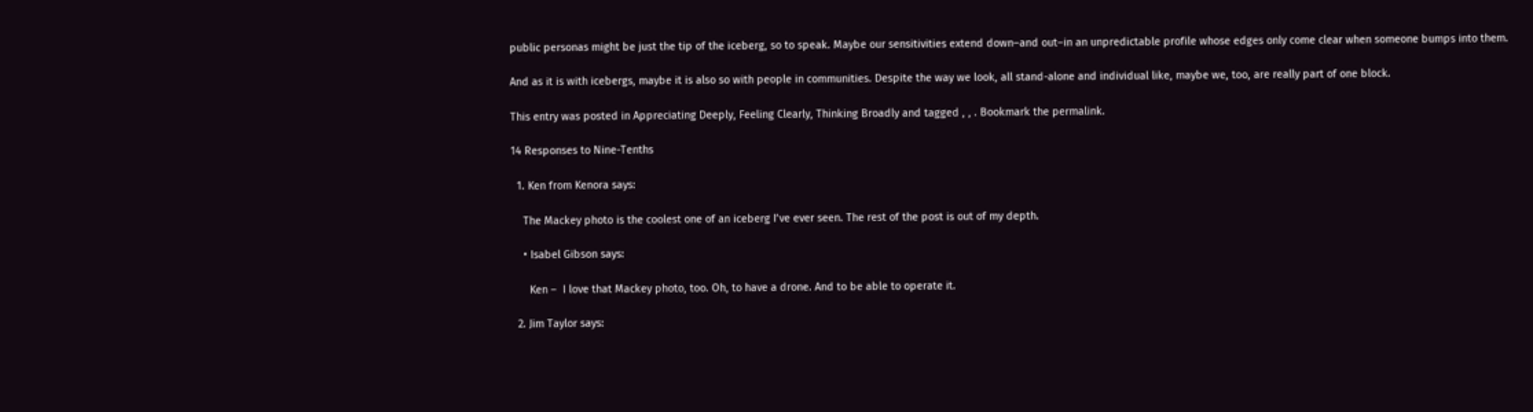public personas might be just the tip of the iceberg, so to speak. Maybe our sensitivities extend down–and out–in an unpredictable profile whose edges only come clear when someone bumps into them.

And as it is with icebergs, maybe it is also so with people in communities. Despite the way we look, all stand-alone and individual like, maybe we, too, are really part of one block.

This entry was posted in Appreciating Deeply, Feeling Clearly, Thinking Broadly and tagged , , . Bookmark the permalink.

14 Responses to Nine-Tenths

  1. Ken from Kenora says:

    The Mackey photo is the coolest one of an iceberg I’ve ever seen. The rest of the post is out of my depth.

    • Isabel Gibson says:

      Ken –  I love that Mackey photo, too. Oh, to have a drone. And to be able to operate it.

  2. Jim Taylor says: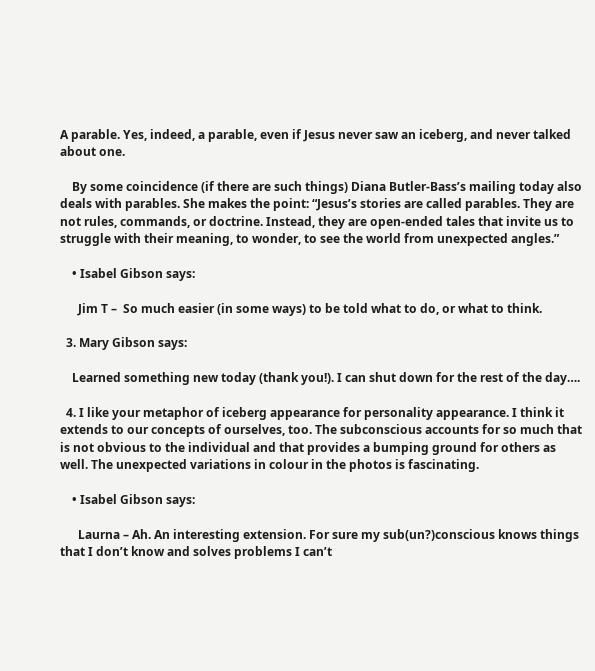A parable. Yes, indeed, a parable, even if Jesus never saw an iceberg, and never talked about one.

    By some coincidence (if there are such things) Diana Butler-Bass’s mailing today also deals with parables. She makes the point: “Jesus’s stories are called parables. They are not rules, commands, or doctrine. Instead, they are open-ended tales that invite us to struggle with their meaning, to wonder, to see the world from unexpected angles.”

    • Isabel Gibson says:

      Jim T –  So much easier (in some ways) to be told what to do, or what to think.

  3. Mary Gibson says:

    Learned something new today (thank you!). I can shut down for the rest of the day….

  4. I like your metaphor of iceberg appearance for personality appearance. I think it extends to our concepts of ourselves, too. The subconscious accounts for so much that is not obvious to the individual and that provides a bumping ground for others as well. The unexpected variations in colour in the photos is fascinating.

    • Isabel Gibson says:

      Laurna – Ah. An interesting extension. For sure my sub(un?)conscious knows things that I don’t know and solves problems I can’t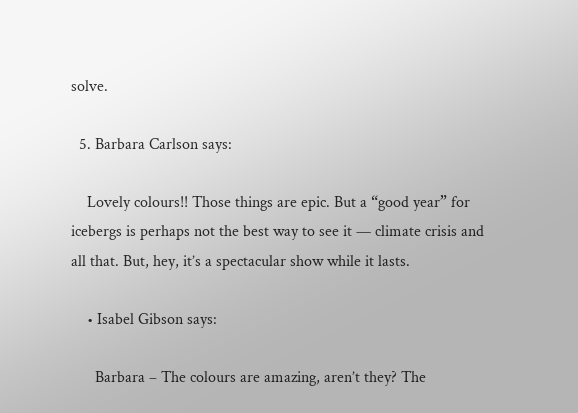solve.

  5. Barbara Carlson says:

    Lovely colours!! Those things are epic. But a “good year” for icebergs is perhaps not the best way to see it — climate crisis and all that. But, hey, it’s a spectacular show while it lasts.

    • Isabel Gibson says:

      Barbara – The colours are amazing, aren’t they? The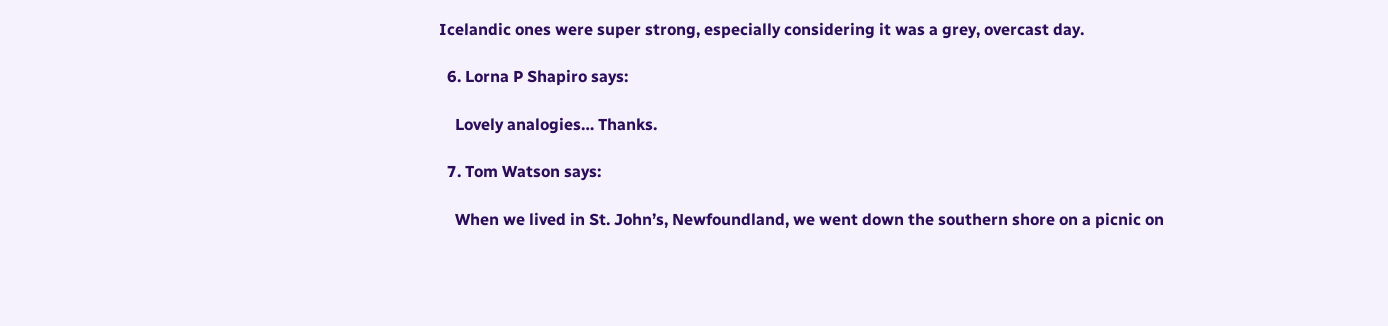Icelandic ones were super strong, especially considering it was a grey, overcast day.

  6. Lorna P Shapiro says:

    Lovely analogies… Thanks.

  7. Tom Watson says:

    When we lived in St. John’s, Newfoundland, we went down the southern shore on a picnic on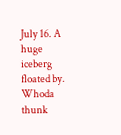July 16. A huge iceberg floated by. Whoda thunk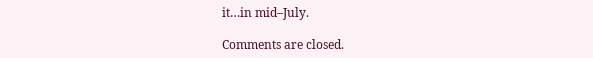it…in mid–July.

Comments are closed.